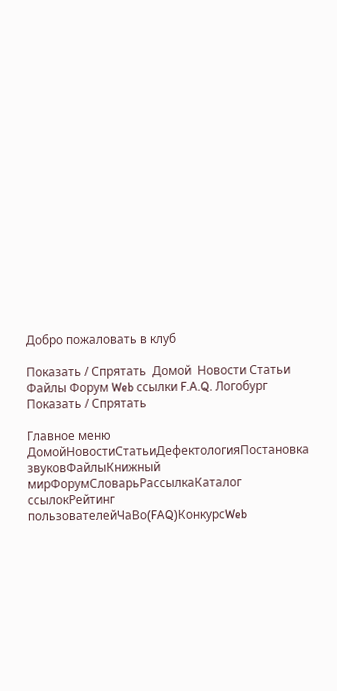Добро пожаловать в клуб

Показать / Спрятать  Домой  Новости Статьи Файлы Форум Web ссылки F.A.Q. Логобург    Показать / Спрятать

Главное меню
ДомойНовостиСтатьиДефектологияПостановка звуковФайлыКнижный мирФорумСловарьРассылкаКаталог ссылокРейтинг пользователейЧаВо(FAQ)КонкурсWeb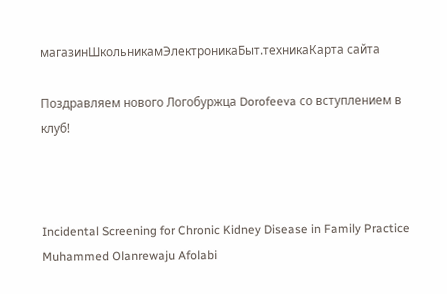магазинШкольникамЭлектроникаБыт.техникаКарта сайта

Поздравляем нового Логобуржца Dorofeeva со вступлением в клуб!



Incidental Screening for Chronic Kidney Disease in Family Practice   Muhammed Olanrewaju Afolabi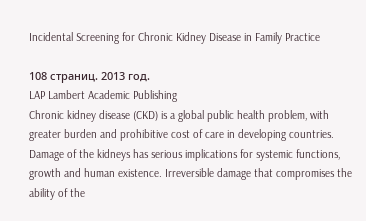Incidental Screening for Chronic Kidney Disease in Family Practice

108 страниц. 2013 год.
LAP Lambert Academic Publishing
Chronic kidney disease (CKD) is a global public health problem, with greater burden and prohibitive cost of care in developing countries. Damage of the kidneys has serious implications for systemic functions, growth and human existence. Irreversible damage that compromises the ability of the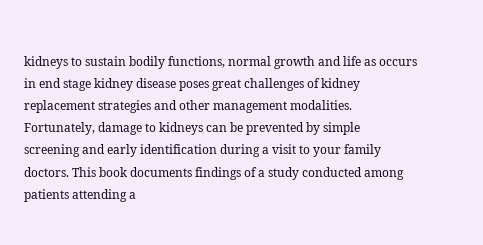kidneys to sustain bodily functions, normal growth and life as occurs in end stage kidney disease poses great challenges of kidney replacement strategies and other management modalities. Fortunately, damage to kidneys can be prevented by simple screening and early identification during a visit to your family doctors. This book documents findings of a study conducted among patients attending a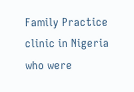Family Practice clinic in Nigeria who were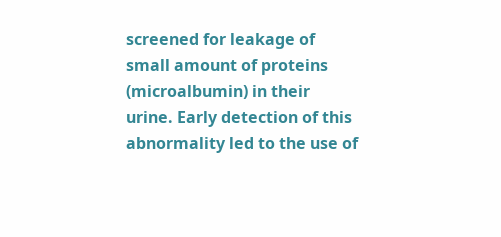screened for leakage of small amount of proteins (microalbumin) in their urine. Early detection of this abnormality led to the use of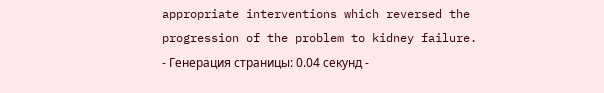appropriate interventions which reversed the progression of the problem to kidney failure.
- Генерация страницы: 0.04 секунд -